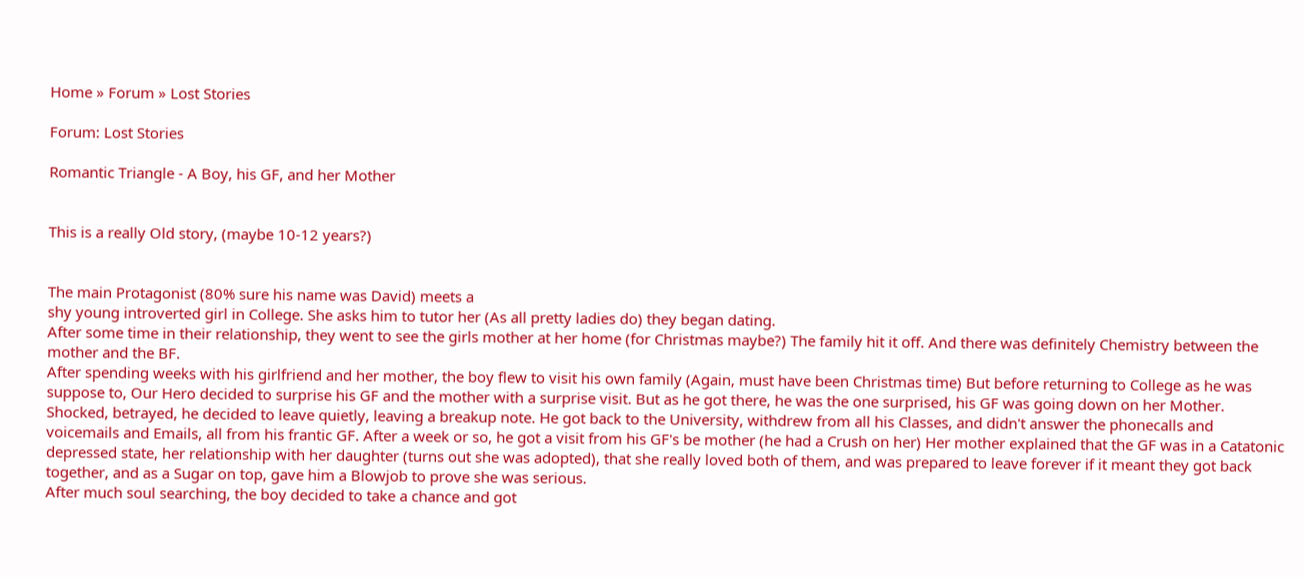Home » Forum » Lost Stories

Forum: Lost Stories

Romantic Triangle - A Boy, his GF, and her Mother


This is a really Old story, (maybe 10-12 years?)


The main Protagonist (80% sure his name was David) meets a
shy young introverted girl in College. She asks him to tutor her (As all pretty ladies do) they began dating.
After some time in their relationship, they went to see the girls mother at her home (for Christmas maybe?) The family hit it off. And there was definitely Chemistry between the mother and the BF.
After spending weeks with his girlfriend and her mother, the boy flew to visit his own family (Again, must have been Christmas time) But before returning to College as he was suppose to, Our Hero decided to surprise his GF and the mother with a surprise visit. But as he got there, he was the one surprised, his GF was going down on her Mother. Shocked, betrayed, he decided to leave quietly, leaving a breakup note. He got back to the University, withdrew from all his Classes, and didn't answer the phonecalls and voicemails and Emails, all from his frantic GF. After a week or so, he got a visit from his GF's be mother (he had a Crush on her) Her mother explained that the GF was in a Catatonic depressed state, her relationship with her daughter (turns out she was adopted), that she really loved both of them, and was prepared to leave forever if it meant they got back together, and as a Sugar on top, gave him a Blowjob to prove she was serious.
After much soul searching, the boy decided to take a chance and got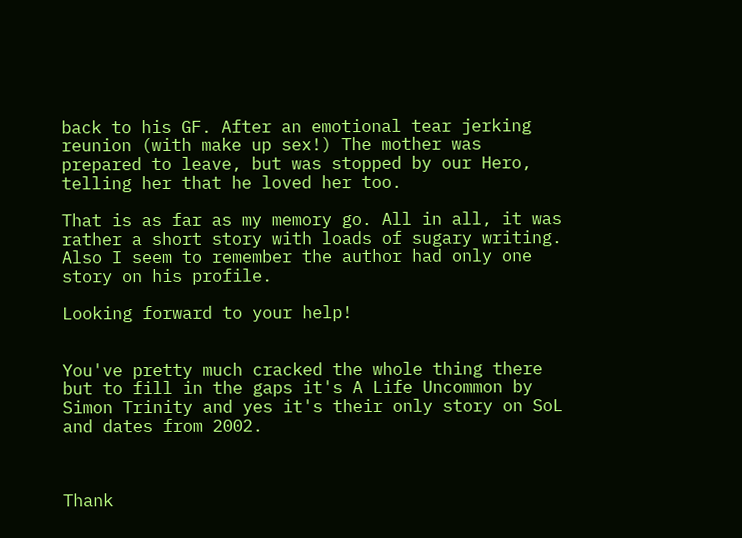back to his GF. After an emotional tear jerking reunion (with make up sex!) The mother was prepared to leave, but was stopped by our Hero, telling her that he loved her too.

That is as far as my memory go. All in all, it was rather a short story with loads of sugary writing. Also I seem to remember the author had only one story on his profile.

Looking forward to your help!


You've pretty much cracked the whole thing there but to fill in the gaps it's A Life Uncommon by Simon Trinity and yes it's their only story on SoL and dates from 2002.



Thank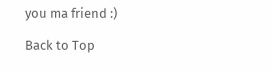you ma friend :)

Back to Top